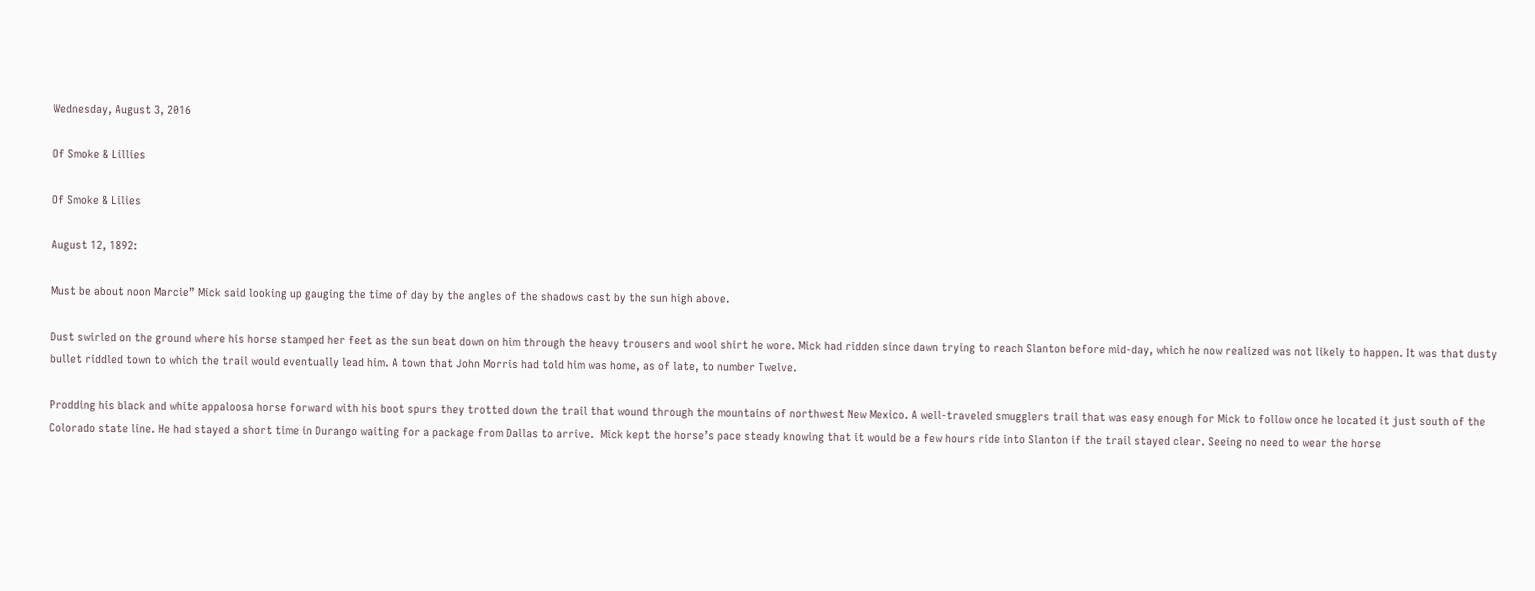Wednesday, August 3, 2016

Of Smoke & Lillies

Of Smoke & Lilies

August 12, 1892:

Must be about noon Marcie” Mick said looking up gauging the time of day by the angles of the shadows cast by the sun high above.

Dust swirled on the ground where his horse stamped her feet as the sun beat down on him through the heavy trousers and wool shirt he wore. Mick had ridden since dawn trying to reach Slanton before mid-day, which he now realized was not likely to happen. It was that dusty bullet riddled town to which the trail would eventually lead him. A town that John Morris had told him was home, as of late, to number Twelve.

Prodding his black and white appaloosa horse forward with his boot spurs they trotted down the trail that wound through the mountains of northwest New Mexico. A well-traveled smugglers trail that was easy enough for Mick to follow once he located it just south of the Colorado state line. He had stayed a short time in Durango waiting for a package from Dallas to arrive.  Mick kept the horse’s pace steady knowing that it would be a few hours ride into Slanton if the trail stayed clear. Seeing no need to wear the horse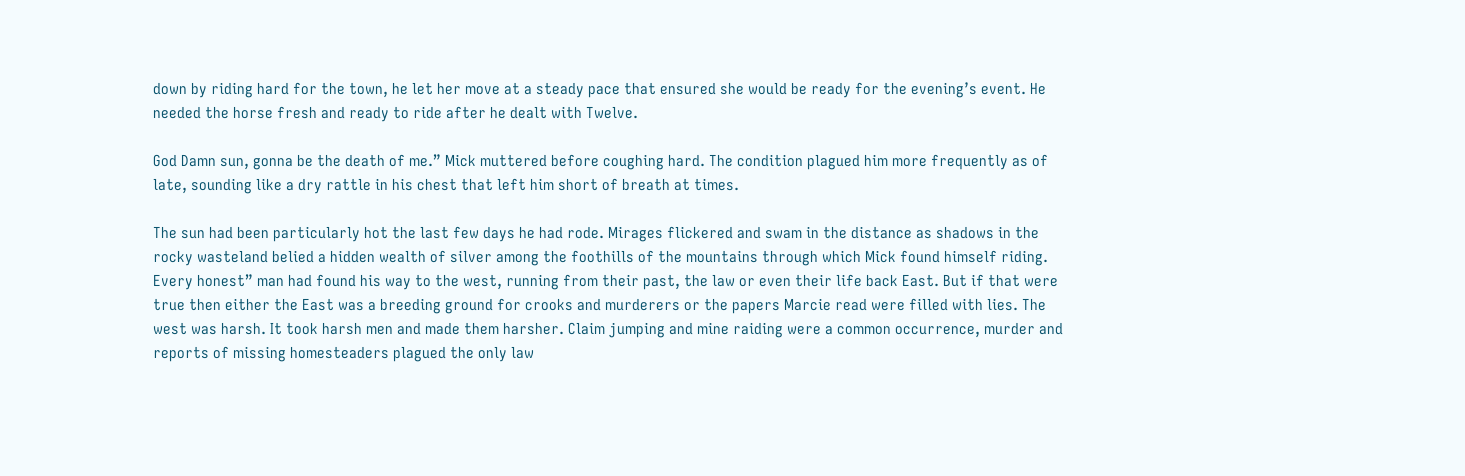down by riding hard for the town, he let her move at a steady pace that ensured she would be ready for the evening’s event. He needed the horse fresh and ready to ride after he dealt with Twelve.

God Damn sun, gonna be the death of me.” Mick muttered before coughing hard. The condition plagued him more frequently as of late, sounding like a dry rattle in his chest that left him short of breath at times.

The sun had been particularly hot the last few days he had rode. Mirages flickered and swam in the distance as shadows in the rocky wasteland belied a hidden wealth of silver among the foothills of the mountains through which Mick found himself riding. Every honest” man had found his way to the west, running from their past, the law or even their life back East. But if that were true then either the East was a breeding ground for crooks and murderers or the papers Marcie read were filled with lies. The west was harsh. It took harsh men and made them harsher. Claim jumping and mine raiding were a common occurrence, murder and reports of missing homesteaders plagued the only law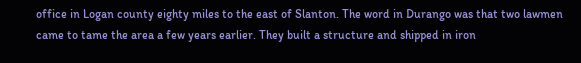office in Logan county eighty miles to the east of Slanton. The word in Durango was that two lawmen came to tame the area a few years earlier. They built a structure and shipped in iron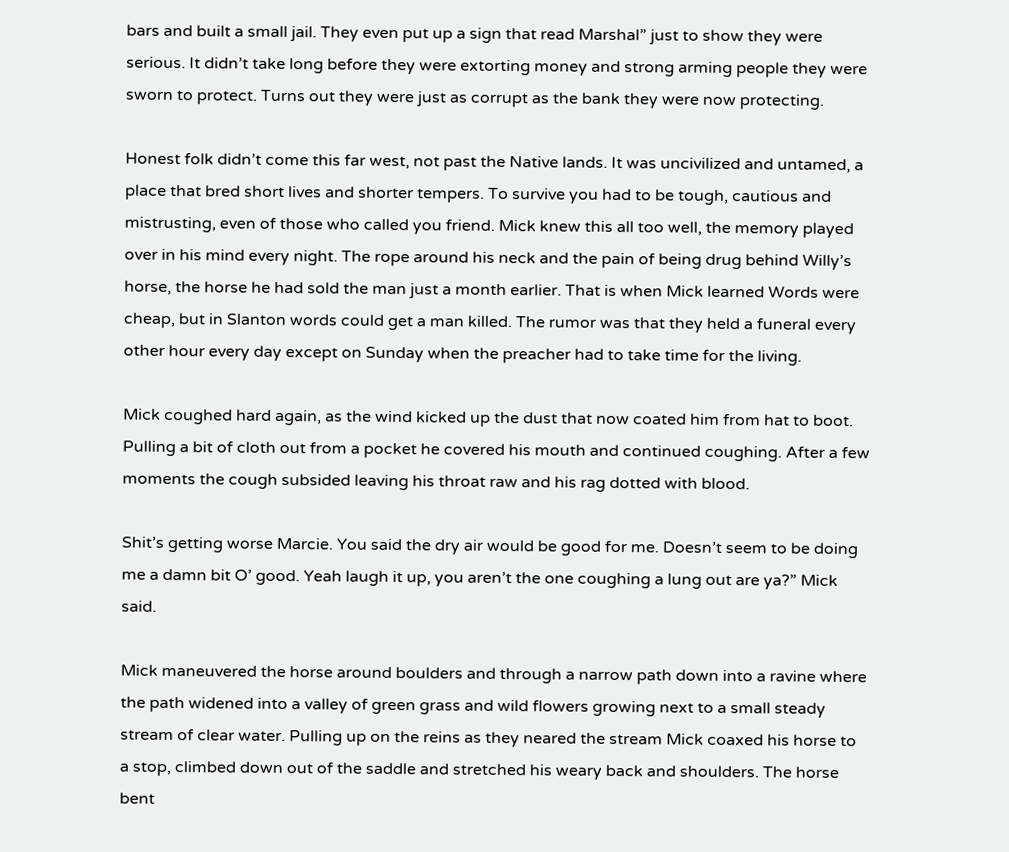bars and built a small jail. They even put up a sign that read Marshal” just to show they were serious. It didn’t take long before they were extorting money and strong arming people they were sworn to protect. Turns out they were just as corrupt as the bank they were now protecting.

Honest folk didn’t come this far west, not past the Native lands. It was uncivilized and untamed, a place that bred short lives and shorter tempers. To survive you had to be tough, cautious and mistrusting, even of those who called you friend. Mick knew this all too well, the memory played over in his mind every night. The rope around his neck and the pain of being drug behind Willy’s horse, the horse he had sold the man just a month earlier. That is when Mick learned Words were cheap, but in Slanton words could get a man killed. The rumor was that they held a funeral every other hour every day except on Sunday when the preacher had to take time for the living.

Mick coughed hard again, as the wind kicked up the dust that now coated him from hat to boot. Pulling a bit of cloth out from a pocket he covered his mouth and continued coughing. After a few moments the cough subsided leaving his throat raw and his rag dotted with blood.

Shit’s getting worse Marcie. You said the dry air would be good for me. Doesn’t seem to be doing me a damn bit O’ good. Yeah laugh it up, you aren’t the one coughing a lung out are ya?” Mick said.

Mick maneuvered the horse around boulders and through a narrow path down into a ravine where the path widened into a valley of green grass and wild flowers growing next to a small steady stream of clear water. Pulling up on the reins as they neared the stream Mick coaxed his horse to a stop, climbed down out of the saddle and stretched his weary back and shoulders. The horse bent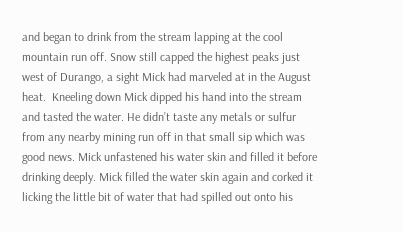and began to drink from the stream lapping at the cool mountain run off. Snow still capped the highest peaks just west of Durango, a sight Mick had marveled at in the August heat.  Kneeling down Mick dipped his hand into the stream and tasted the water. He didn’t taste any metals or sulfur from any nearby mining run off in that small sip which was good news. Mick unfastened his water skin and filled it before drinking deeply. Mick filled the water skin again and corked it licking the little bit of water that had spilled out onto his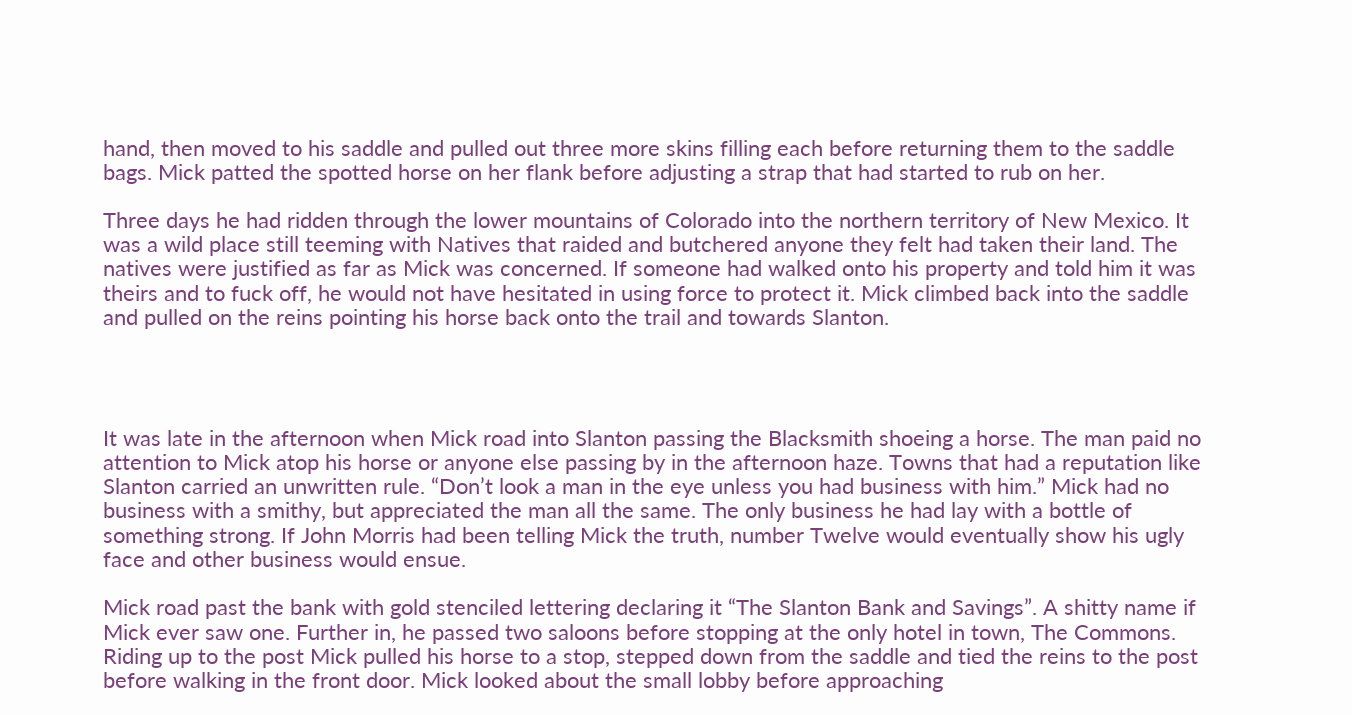hand, then moved to his saddle and pulled out three more skins filling each before returning them to the saddle bags. Mick patted the spotted horse on her flank before adjusting a strap that had started to rub on her.

Three days he had ridden through the lower mountains of Colorado into the northern territory of New Mexico. It was a wild place still teeming with Natives that raided and butchered anyone they felt had taken their land. The natives were justified as far as Mick was concerned. If someone had walked onto his property and told him it was theirs and to fuck off, he would not have hesitated in using force to protect it. Mick climbed back into the saddle and pulled on the reins pointing his horse back onto the trail and towards Slanton.




It was late in the afternoon when Mick road into Slanton passing the Blacksmith shoeing a horse. The man paid no attention to Mick atop his horse or anyone else passing by in the afternoon haze. Towns that had a reputation like Slanton carried an unwritten rule. “Don’t look a man in the eye unless you had business with him.” Mick had no business with a smithy, but appreciated the man all the same. The only business he had lay with a bottle of something strong. If John Morris had been telling Mick the truth, number Twelve would eventually show his ugly face and other business would ensue.

Mick road past the bank with gold stenciled lettering declaring it “The Slanton Bank and Savings”. A shitty name if Mick ever saw one. Further in, he passed two saloons before stopping at the only hotel in town, The Commons.  Riding up to the post Mick pulled his horse to a stop, stepped down from the saddle and tied the reins to the post before walking in the front door. Mick looked about the small lobby before approaching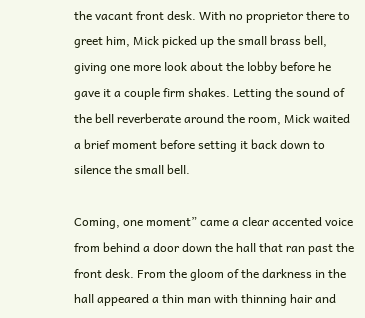the vacant front desk. With no proprietor there to greet him, Mick picked up the small brass bell, giving one more look about the lobby before he gave it a couple firm shakes. Letting the sound of the bell reverberate around the room, Mick waited a brief moment before setting it back down to silence the small bell.

Coming, one moment” came a clear accented voice from behind a door down the hall that ran past the front desk. From the gloom of the darkness in the hall appeared a thin man with thinning hair and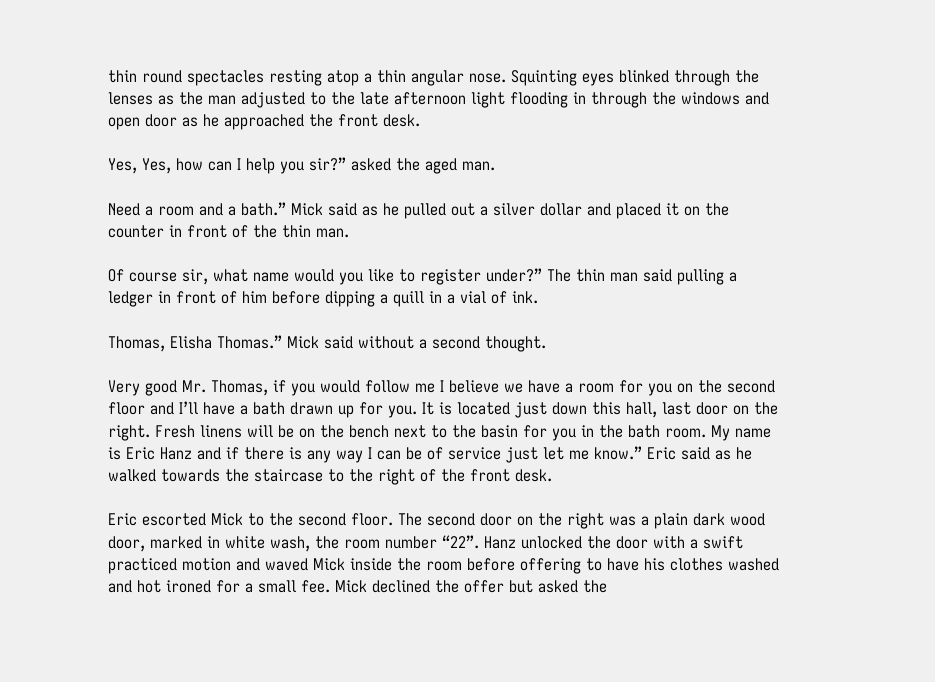thin round spectacles resting atop a thin angular nose. Squinting eyes blinked through the lenses as the man adjusted to the late afternoon light flooding in through the windows and open door as he approached the front desk.

Yes, Yes, how can I help you sir?” asked the aged man.

Need a room and a bath.” Mick said as he pulled out a silver dollar and placed it on the counter in front of the thin man.

Of course sir, what name would you like to register under?” The thin man said pulling a ledger in front of him before dipping a quill in a vial of ink.

Thomas, Elisha Thomas.” Mick said without a second thought.

Very good Mr. Thomas, if you would follow me I believe we have a room for you on the second floor and I’ll have a bath drawn up for you. It is located just down this hall, last door on the right. Fresh linens will be on the bench next to the basin for you in the bath room. My name is Eric Hanz and if there is any way I can be of service just let me know.” Eric said as he walked towards the staircase to the right of the front desk.

Eric escorted Mick to the second floor. The second door on the right was a plain dark wood door, marked in white wash, the room number “22”. Hanz unlocked the door with a swift practiced motion and waved Mick inside the room before offering to have his clothes washed and hot ironed for a small fee. Mick declined the offer but asked the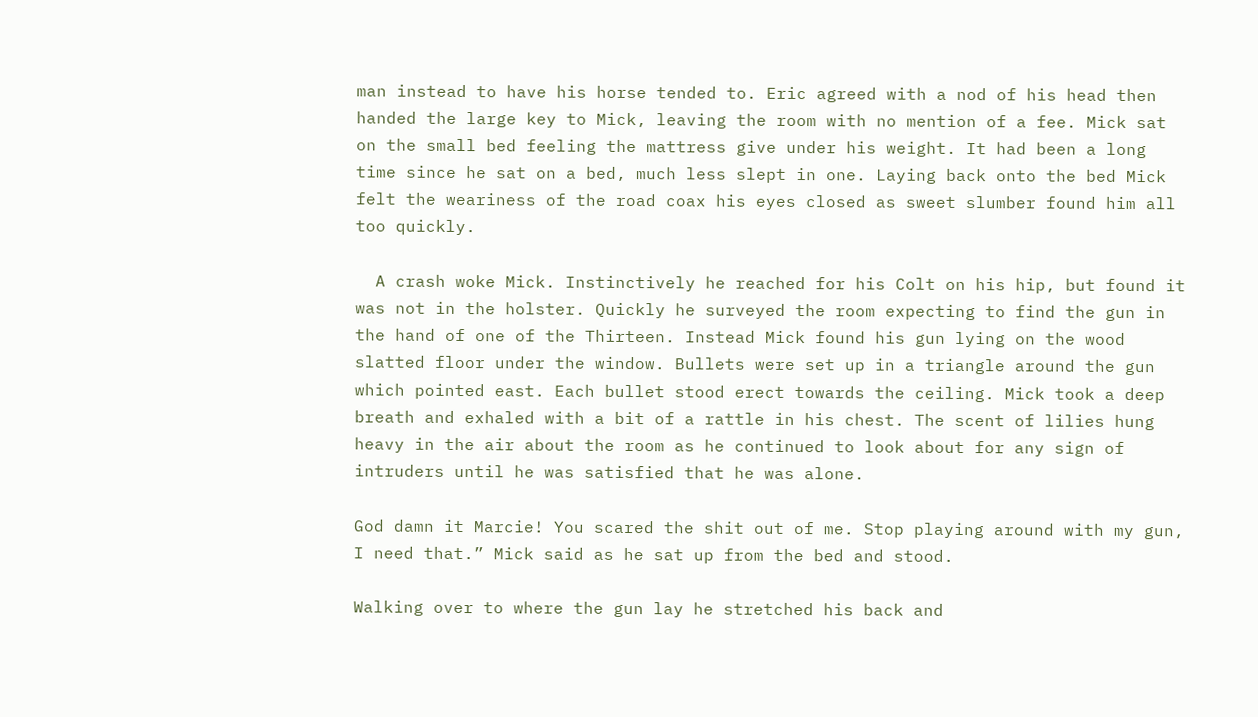man instead to have his horse tended to. Eric agreed with a nod of his head then handed the large key to Mick, leaving the room with no mention of a fee. Mick sat on the small bed feeling the mattress give under his weight. It had been a long time since he sat on a bed, much less slept in one. Laying back onto the bed Mick felt the weariness of the road coax his eyes closed as sweet slumber found him all too quickly.

  A crash woke Mick. Instinctively he reached for his Colt on his hip, but found it was not in the holster. Quickly he surveyed the room expecting to find the gun in the hand of one of the Thirteen. Instead Mick found his gun lying on the wood slatted floor under the window. Bullets were set up in a triangle around the gun which pointed east. Each bullet stood erect towards the ceiling. Mick took a deep breath and exhaled with a bit of a rattle in his chest. The scent of lilies hung heavy in the air about the room as he continued to look about for any sign of intruders until he was satisfied that he was alone.

God damn it Marcie! You scared the shit out of me. Stop playing around with my gun, I need that.” Mick said as he sat up from the bed and stood.

Walking over to where the gun lay he stretched his back and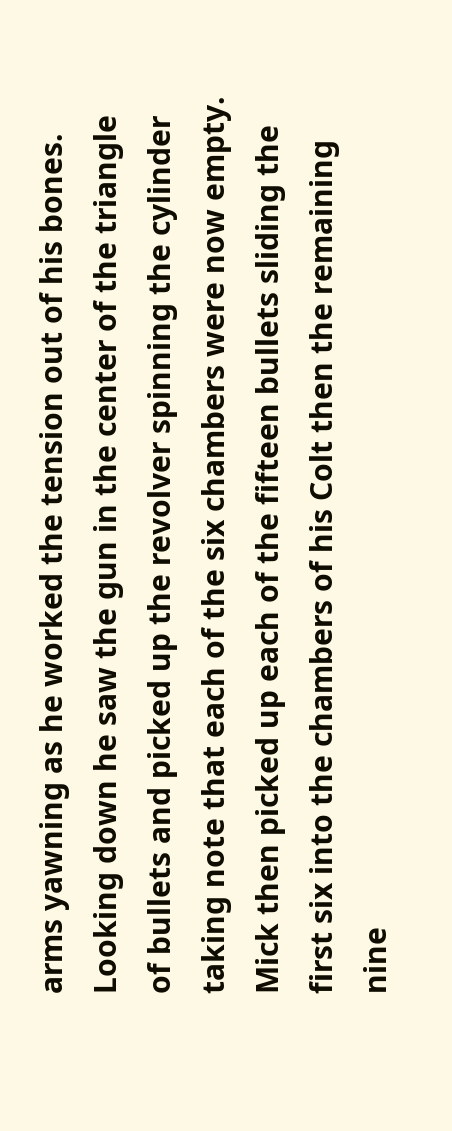arms yawning as he worked the tension out of his bones. Looking down he saw the gun in the center of the triangle of bullets and picked up the revolver spinning the cylinder taking note that each of the six chambers were now empty. Mick then picked up each of the fifteen bullets sliding the first six into the chambers of his Colt then the remaining nine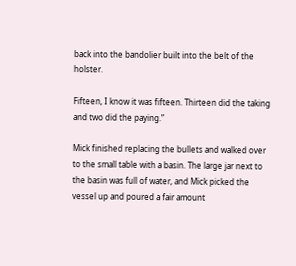back into the bandolier built into the belt of the holster.

Fifteen, I know it was fifteen. Thirteen did the taking and two did the paying.”

Mick finished replacing the bullets and walked over to the small table with a basin. The large jar next to the basin was full of water, and Mick picked the vessel up and poured a fair amount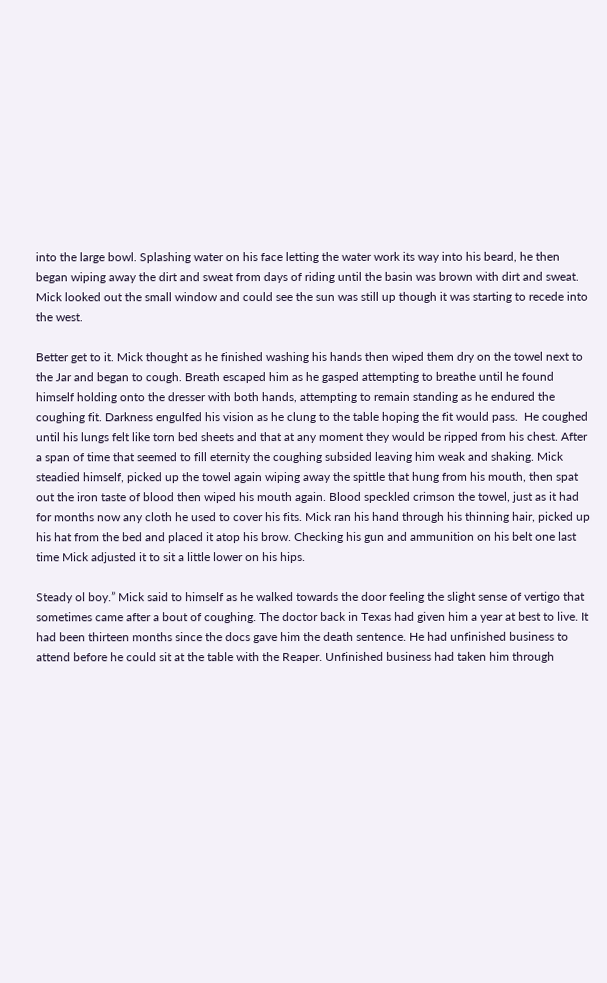into the large bowl. Splashing water on his face letting the water work its way into his beard, he then began wiping away the dirt and sweat from days of riding until the basin was brown with dirt and sweat. Mick looked out the small window and could see the sun was still up though it was starting to recede into the west.

Better get to it. Mick thought as he finished washing his hands then wiped them dry on the towel next to the Jar and began to cough. Breath escaped him as he gasped attempting to breathe until he found himself holding onto the dresser with both hands, attempting to remain standing as he endured the coughing fit. Darkness engulfed his vision as he clung to the table hoping the fit would pass.  He coughed until his lungs felt like torn bed sheets and that at any moment they would be ripped from his chest. After a span of time that seemed to fill eternity the coughing subsided leaving him weak and shaking. Mick steadied himself, picked up the towel again wiping away the spittle that hung from his mouth, then spat out the iron taste of blood then wiped his mouth again. Blood speckled crimson the towel, just as it had for months now any cloth he used to cover his fits. Mick ran his hand through his thinning hair, picked up his hat from the bed and placed it atop his brow. Checking his gun and ammunition on his belt one last time Mick adjusted it to sit a little lower on his hips.

Steady ol boy.” Mick said to himself as he walked towards the door feeling the slight sense of vertigo that sometimes came after a bout of coughing. The doctor back in Texas had given him a year at best to live. It had been thirteen months since the docs gave him the death sentence. He had unfinished business to attend before he could sit at the table with the Reaper. Unfinished business had taken him through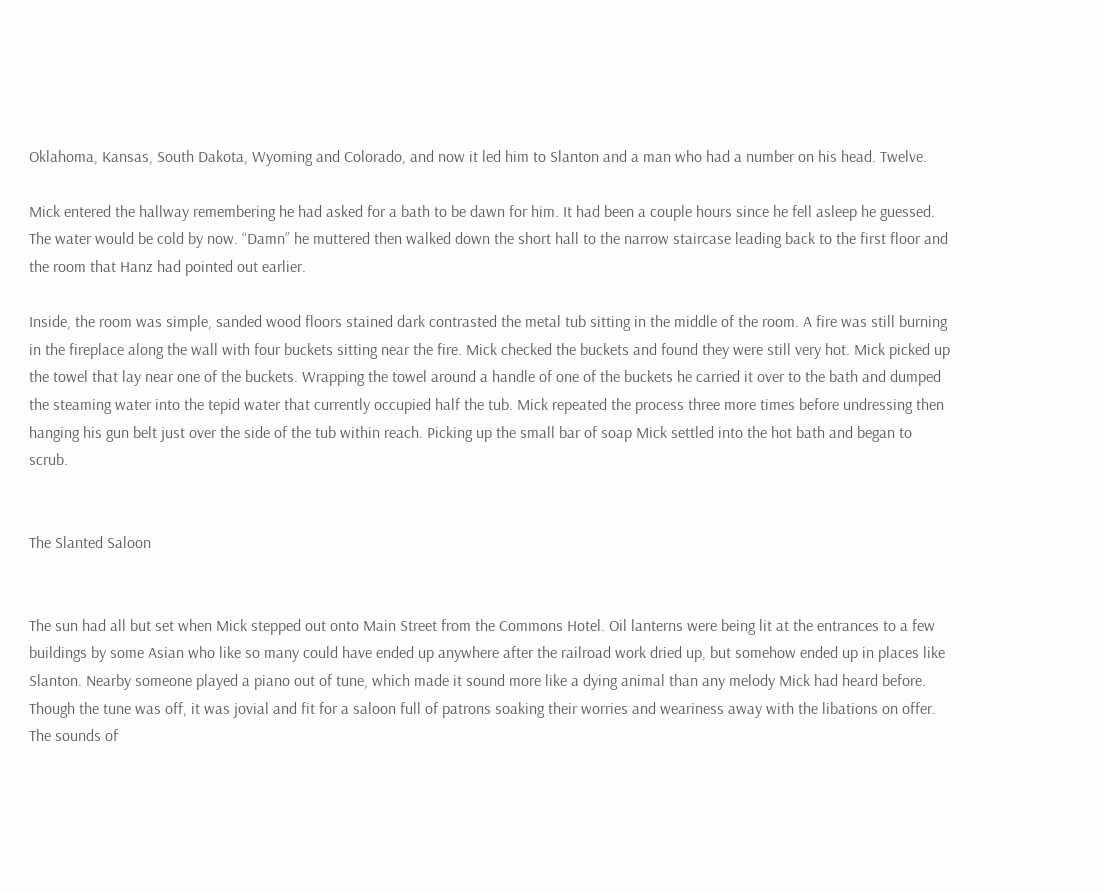Oklahoma, Kansas, South Dakota, Wyoming and Colorado, and now it led him to Slanton and a man who had a number on his head. Twelve.

Mick entered the hallway remembering he had asked for a bath to be dawn for him. It had been a couple hours since he fell asleep he guessed.  The water would be cold by now. “Damn” he muttered then walked down the short hall to the narrow staircase leading back to the first floor and the room that Hanz had pointed out earlier.

Inside, the room was simple, sanded wood floors stained dark contrasted the metal tub sitting in the middle of the room. A fire was still burning in the fireplace along the wall with four buckets sitting near the fire. Mick checked the buckets and found they were still very hot. Mick picked up the towel that lay near one of the buckets. Wrapping the towel around a handle of one of the buckets he carried it over to the bath and dumped the steaming water into the tepid water that currently occupied half the tub. Mick repeated the process three more times before undressing then hanging his gun belt just over the side of the tub within reach. Picking up the small bar of soap Mick settled into the hot bath and began to scrub.


The Slanted Saloon


The sun had all but set when Mick stepped out onto Main Street from the Commons Hotel. Oil lanterns were being lit at the entrances to a few buildings by some Asian who like so many could have ended up anywhere after the railroad work dried up, but somehow ended up in places like Slanton. Nearby someone played a piano out of tune, which made it sound more like a dying animal than any melody Mick had heard before. Though the tune was off, it was jovial and fit for a saloon full of patrons soaking their worries and weariness away with the libations on offer. The sounds of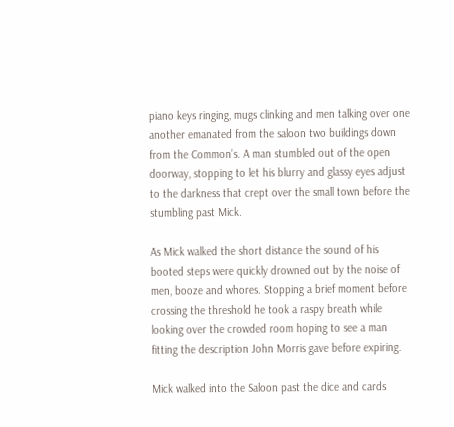piano keys ringing, mugs clinking and men talking over one another emanated from the saloon two buildings down from the Common’s. A man stumbled out of the open doorway, stopping to let his blurry and glassy eyes adjust to the darkness that crept over the small town before the stumbling past Mick.

As Mick walked the short distance the sound of his booted steps were quickly drowned out by the noise of men, booze and whores. Stopping a brief moment before crossing the threshold he took a raspy breath while looking over the crowded room hoping to see a man fitting the description John Morris gave before expiring.

Mick walked into the Saloon past the dice and cards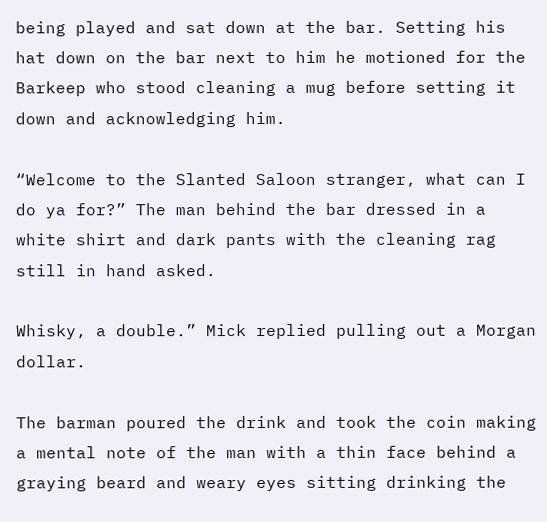being played and sat down at the bar. Setting his hat down on the bar next to him he motioned for the Barkeep who stood cleaning a mug before setting it down and acknowledging him.

“Welcome to the Slanted Saloon stranger, what can I do ya for?” The man behind the bar dressed in a white shirt and dark pants with the cleaning rag still in hand asked.

Whisky, a double.” Mick replied pulling out a Morgan dollar.

The barman poured the drink and took the coin making a mental note of the man with a thin face behind a graying beard and weary eyes sitting drinking the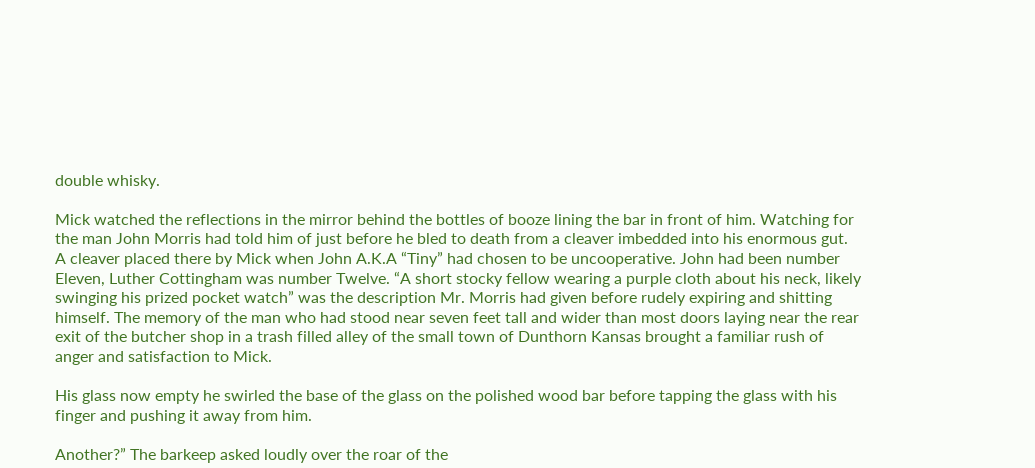double whisky.

Mick watched the reflections in the mirror behind the bottles of booze lining the bar in front of him. Watching for the man John Morris had told him of just before he bled to death from a cleaver imbedded into his enormous gut. A cleaver placed there by Mick when John A.K.A “Tiny” had chosen to be uncooperative. John had been number Eleven, Luther Cottingham was number Twelve. “A short stocky fellow wearing a purple cloth about his neck, likely swinging his prized pocket watch” was the description Mr. Morris had given before rudely expiring and shitting himself. The memory of the man who had stood near seven feet tall and wider than most doors laying near the rear exit of the butcher shop in a trash filled alley of the small town of Dunthorn Kansas brought a familiar rush of anger and satisfaction to Mick.

His glass now empty he swirled the base of the glass on the polished wood bar before tapping the glass with his finger and pushing it away from him.

Another?” The barkeep asked loudly over the roar of the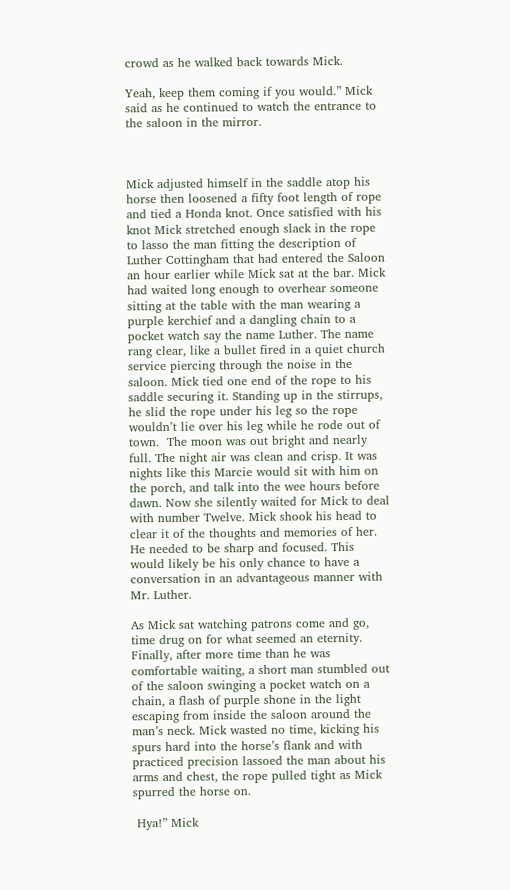crowd as he walked back towards Mick.

Yeah, keep them coming if you would.” Mick said as he continued to watch the entrance to the saloon in the mirror.



Mick adjusted himself in the saddle atop his horse then loosened a fifty foot length of rope and tied a Honda knot. Once satisfied with his knot Mick stretched enough slack in the rope to lasso the man fitting the description of Luther Cottingham that had entered the Saloon an hour earlier while Mick sat at the bar. Mick had waited long enough to overhear someone sitting at the table with the man wearing a purple kerchief and a dangling chain to a pocket watch say the name Luther. The name rang clear, like a bullet fired in a quiet church service piercing through the noise in the saloon. Mick tied one end of the rope to his saddle securing it. Standing up in the stirrups, he slid the rope under his leg so the rope wouldn’t lie over his leg while he rode out of town.  The moon was out bright and nearly full. The night air was clean and crisp. It was nights like this Marcie would sit with him on the porch, and talk into the wee hours before dawn. Now she silently waited for Mick to deal with number Twelve. Mick shook his head to clear it of the thoughts and memories of her. He needed to be sharp and focused. This would likely be his only chance to have a conversation in an advantageous manner with Mr. Luther.

As Mick sat watching patrons come and go, time drug on for what seemed an eternity. Finally, after more time than he was comfortable waiting, a short man stumbled out of the saloon swinging a pocket watch on a chain, a flash of purple shone in the light escaping from inside the saloon around the man’s neck. Mick wasted no time, kicking his spurs hard into the horse’s flank and with practiced precision lassoed the man about his arms and chest, the rope pulled tight as Mick spurred the horse on.

 Hya!” Mick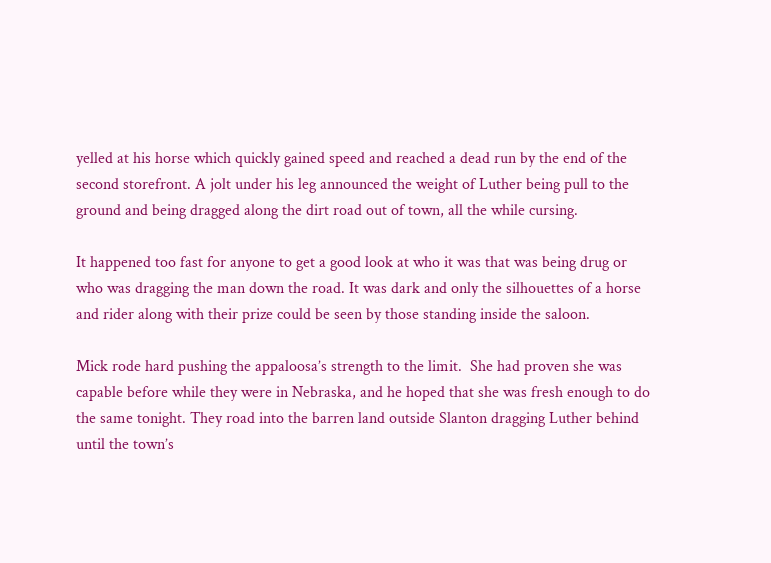yelled at his horse which quickly gained speed and reached a dead run by the end of the second storefront. A jolt under his leg announced the weight of Luther being pull to the ground and being dragged along the dirt road out of town, all the while cursing.

It happened too fast for anyone to get a good look at who it was that was being drug or who was dragging the man down the road. It was dark and only the silhouettes of a horse and rider along with their prize could be seen by those standing inside the saloon.

Mick rode hard pushing the appaloosa’s strength to the limit.  She had proven she was capable before while they were in Nebraska, and he hoped that she was fresh enough to do the same tonight. They road into the barren land outside Slanton dragging Luther behind until the town’s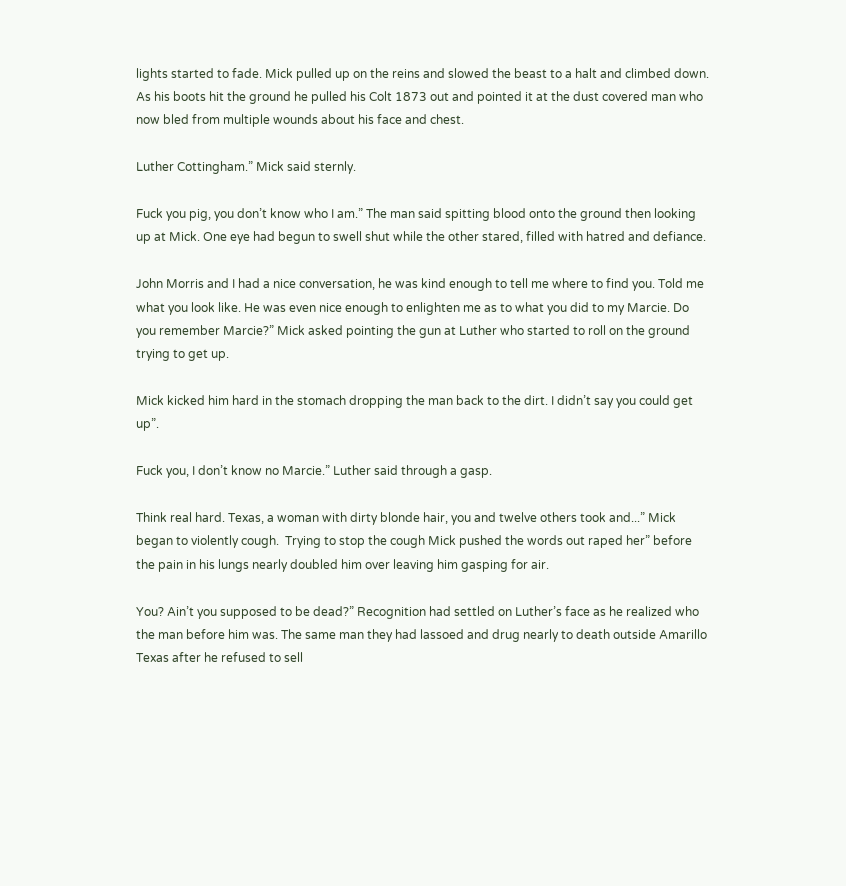lights started to fade. Mick pulled up on the reins and slowed the beast to a halt and climbed down. As his boots hit the ground he pulled his Colt 1873 out and pointed it at the dust covered man who now bled from multiple wounds about his face and chest.

Luther Cottingham.” Mick said sternly.

Fuck you pig, you don’t know who I am.” The man said spitting blood onto the ground then looking up at Mick. One eye had begun to swell shut while the other stared, filled with hatred and defiance.

John Morris and I had a nice conversation, he was kind enough to tell me where to find you. Told me what you look like. He was even nice enough to enlighten me as to what you did to my Marcie. Do you remember Marcie?” Mick asked pointing the gun at Luther who started to roll on the ground trying to get up.

Mick kicked him hard in the stomach dropping the man back to the dirt. I didn’t say you could get up”.

Fuck you, I don’t know no Marcie.” Luther said through a gasp.

Think real hard. Texas, a woman with dirty blonde hair, you and twelve others took and...” Mick began to violently cough.  Trying to stop the cough Mick pushed the words out raped her” before the pain in his lungs nearly doubled him over leaving him gasping for air.

You? Ain’t you supposed to be dead?” Recognition had settled on Luther’s face as he realized who the man before him was. The same man they had lassoed and drug nearly to death outside Amarillo Texas after he refused to sell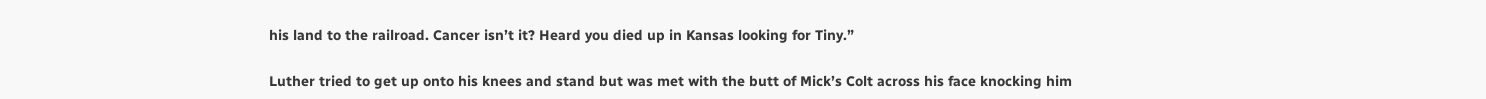his land to the railroad. Cancer isn’t it? Heard you died up in Kansas looking for Tiny.”

Luther tried to get up onto his knees and stand but was met with the butt of Mick’s Colt across his face knocking him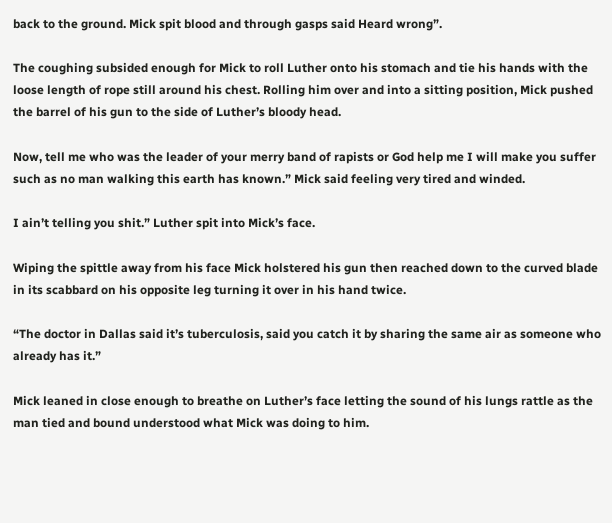back to the ground. Mick spit blood and through gasps said Heard wrong”.

The coughing subsided enough for Mick to roll Luther onto his stomach and tie his hands with the loose length of rope still around his chest. Rolling him over and into a sitting position, Mick pushed the barrel of his gun to the side of Luther’s bloody head.

Now, tell me who was the leader of your merry band of rapists or God help me I will make you suffer such as no man walking this earth has known.” Mick said feeling very tired and winded.

I ain’t telling you shit.” Luther spit into Mick’s face.

Wiping the spittle away from his face Mick holstered his gun then reached down to the curved blade in its scabbard on his opposite leg turning it over in his hand twice.

“The doctor in Dallas said it’s tuberculosis, said you catch it by sharing the same air as someone who already has it.”

Mick leaned in close enough to breathe on Luther’s face letting the sound of his lungs rattle as the man tied and bound understood what Mick was doing to him.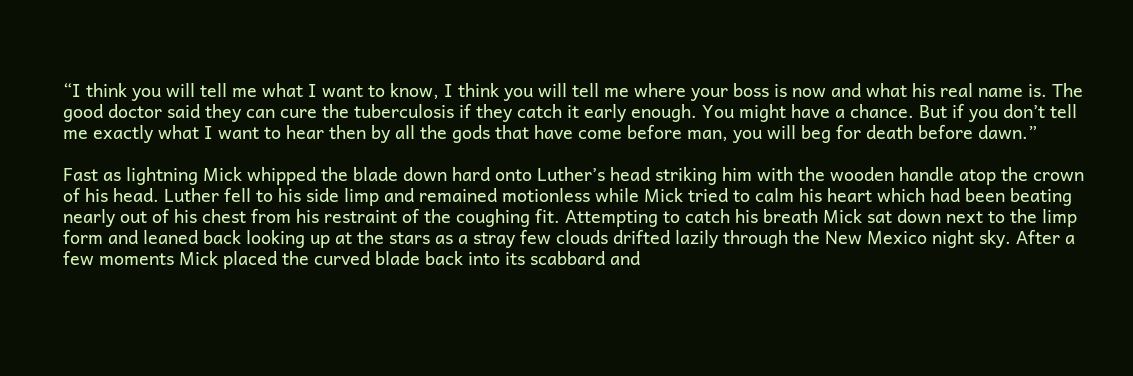“I think you will tell me what I want to know, I think you will tell me where your boss is now and what his real name is. The good doctor said they can cure the tuberculosis if they catch it early enough. You might have a chance. But if you don’t tell me exactly what I want to hear then by all the gods that have come before man, you will beg for death before dawn.”

Fast as lightning Mick whipped the blade down hard onto Luther’s head striking him with the wooden handle atop the crown of his head. Luther fell to his side limp and remained motionless while Mick tried to calm his heart which had been beating nearly out of his chest from his restraint of the coughing fit. Attempting to catch his breath Mick sat down next to the limp form and leaned back looking up at the stars as a stray few clouds drifted lazily through the New Mexico night sky. After a few moments Mick placed the curved blade back into its scabbard and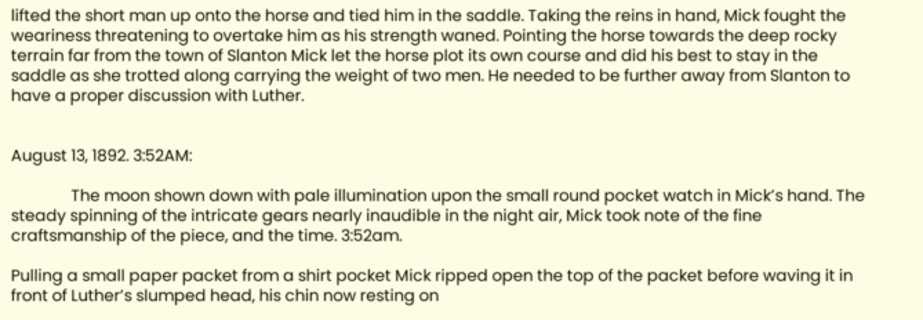lifted the short man up onto the horse and tied him in the saddle. Taking the reins in hand, Mick fought the weariness threatening to overtake him as his strength waned. Pointing the horse towards the deep rocky terrain far from the town of Slanton Mick let the horse plot its own course and did his best to stay in the saddle as she trotted along carrying the weight of two men. He needed to be further away from Slanton to have a proper discussion with Luther.


August 13, 1892. 3:52AM:

               The moon shown down with pale illumination upon the small round pocket watch in Mick’s hand. The steady spinning of the intricate gears nearly inaudible in the night air, Mick took note of the fine craftsmanship of the piece, and the time. 3:52am.

Pulling a small paper packet from a shirt pocket Mick ripped open the top of the packet before waving it in front of Luther’s slumped head, his chin now resting on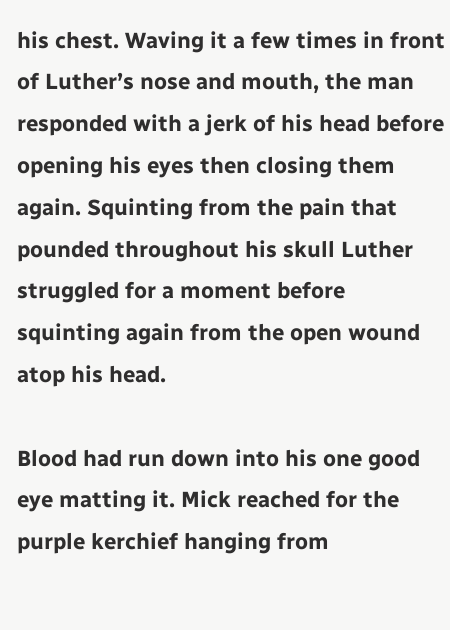his chest. Waving it a few times in front of Luther’s nose and mouth, the man responded with a jerk of his head before opening his eyes then closing them again. Squinting from the pain that pounded throughout his skull Luther struggled for a moment before squinting again from the open wound atop his head.

Blood had run down into his one good eye matting it. Mick reached for the purple kerchief hanging from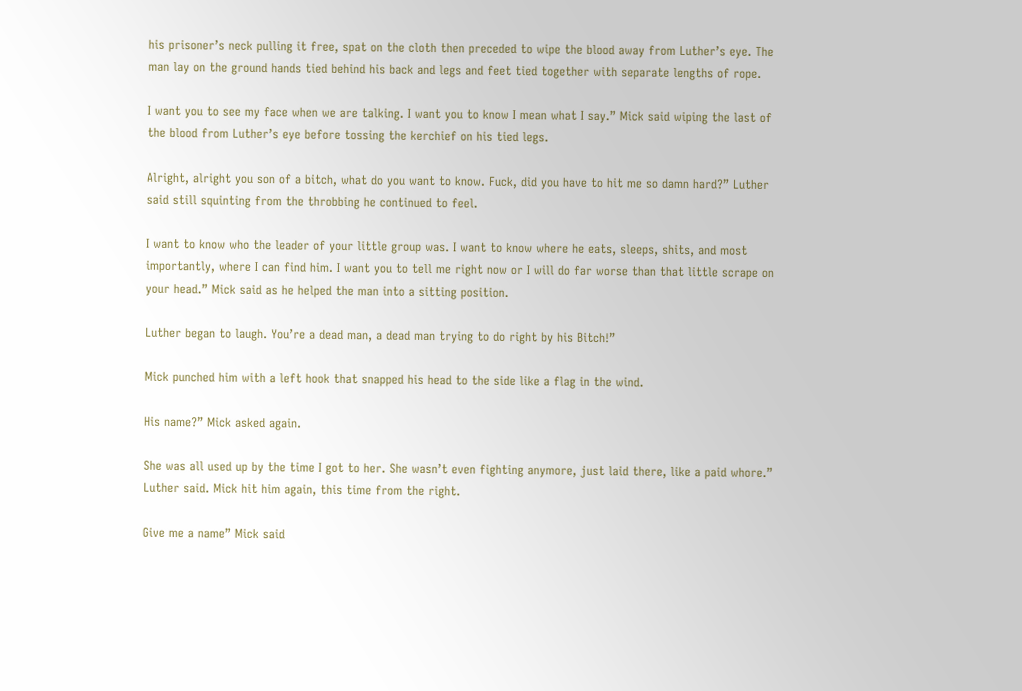his prisoner’s neck pulling it free, spat on the cloth then preceded to wipe the blood away from Luther’s eye. The man lay on the ground hands tied behind his back and legs and feet tied together with separate lengths of rope.

I want you to see my face when we are talking. I want you to know I mean what I say.” Mick said wiping the last of the blood from Luther’s eye before tossing the kerchief on his tied legs.

Alright, alright you son of a bitch, what do you want to know. Fuck, did you have to hit me so damn hard?” Luther said still squinting from the throbbing he continued to feel.

I want to know who the leader of your little group was. I want to know where he eats, sleeps, shits, and most importantly, where I can find him. I want you to tell me right now or I will do far worse than that little scrape on your head.” Mick said as he helped the man into a sitting position.

Luther began to laugh. You’re a dead man, a dead man trying to do right by his Bitch!”

Mick punched him with a left hook that snapped his head to the side like a flag in the wind.

His name?” Mick asked again.

She was all used up by the time I got to her. She wasn’t even fighting anymore, just laid there, like a paid whore.” Luther said. Mick hit him again, this time from the right.

Give me a name” Mick said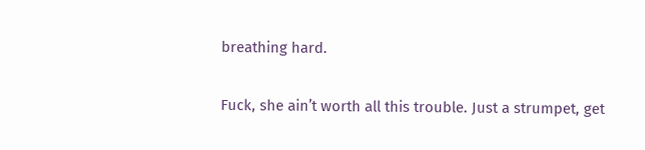breathing hard.

Fuck, she ain’t worth all this trouble. Just a strumpet, get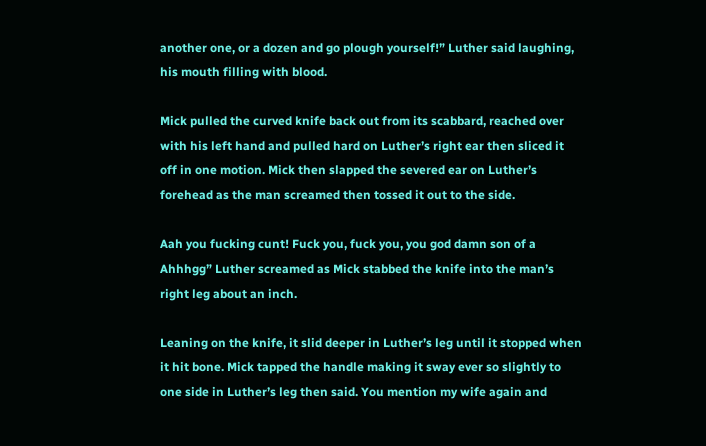another one, or a dozen and go plough yourself!” Luther said laughing, his mouth filling with blood.

Mick pulled the curved knife back out from its scabbard, reached over with his left hand and pulled hard on Luther’s right ear then sliced it off in one motion. Mick then slapped the severed ear on Luther’s forehead as the man screamed then tossed it out to the side.

Aah you fucking cunt! Fuck you, fuck you, you god damn son of a Ahhhgg” Luther screamed as Mick stabbed the knife into the man’s right leg about an inch.

Leaning on the knife, it slid deeper in Luther’s leg until it stopped when it hit bone. Mick tapped the handle making it sway ever so slightly to one side in Luther’s leg then said. You mention my wife again and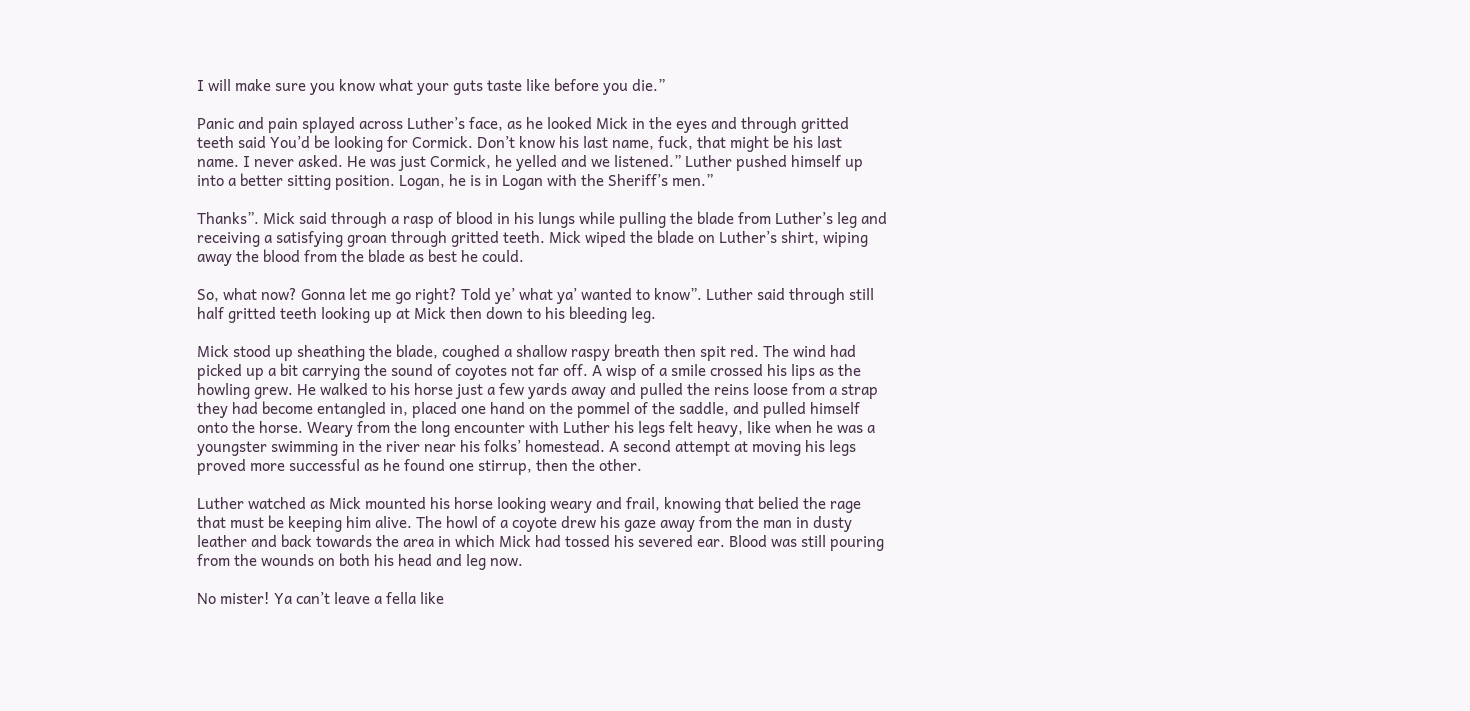I will make sure you know what your guts taste like before you die.”

Panic and pain splayed across Luther’s face, as he looked Mick in the eyes and through gritted teeth said You’d be looking for Cormick. Don’t know his last name, fuck, that might be his last name. I never asked. He was just Cormick, he yelled and we listened.” Luther pushed himself up into a better sitting position. Logan, he is in Logan with the Sheriff’s men.”

Thanks”. Mick said through a rasp of blood in his lungs while pulling the blade from Luther’s leg and receiving a satisfying groan through gritted teeth. Mick wiped the blade on Luther’s shirt, wiping away the blood from the blade as best he could.

So, what now? Gonna let me go right? Told ye’ what ya’ wanted to know”. Luther said through still half gritted teeth looking up at Mick then down to his bleeding leg.

Mick stood up sheathing the blade, coughed a shallow raspy breath then spit red. The wind had picked up a bit carrying the sound of coyotes not far off. A wisp of a smile crossed his lips as the howling grew. He walked to his horse just a few yards away and pulled the reins loose from a strap they had become entangled in, placed one hand on the pommel of the saddle, and pulled himself onto the horse. Weary from the long encounter with Luther his legs felt heavy, like when he was a youngster swimming in the river near his folks’ homestead. A second attempt at moving his legs proved more successful as he found one stirrup, then the other.

Luther watched as Mick mounted his horse looking weary and frail, knowing that belied the rage that must be keeping him alive. The howl of a coyote drew his gaze away from the man in dusty leather and back towards the area in which Mick had tossed his severed ear. Blood was still pouring from the wounds on both his head and leg now.

No mister! Ya can’t leave a fella like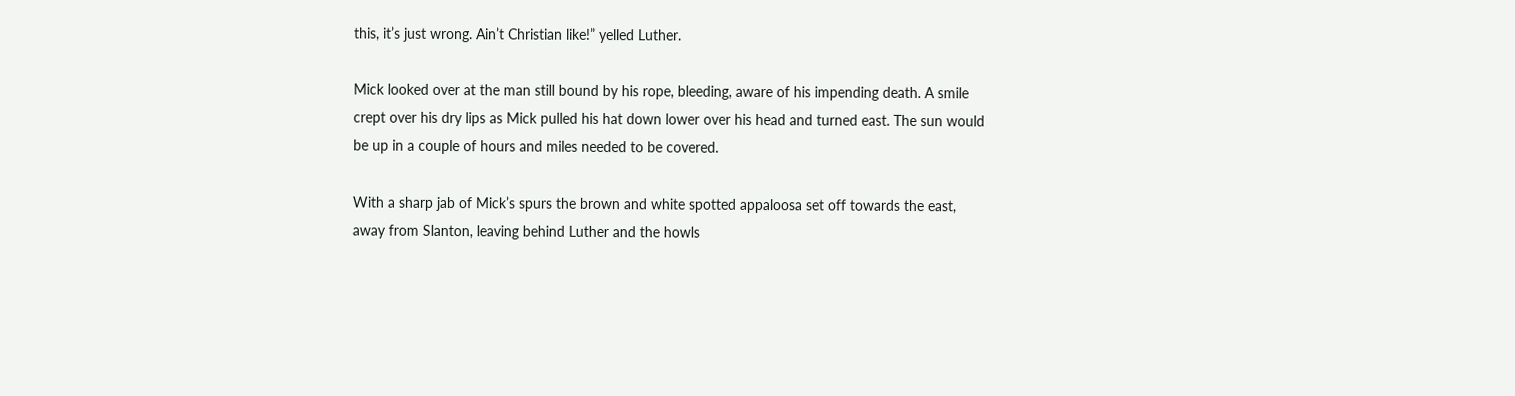this, it’s just wrong. Ain’t Christian like!” yelled Luther.

Mick looked over at the man still bound by his rope, bleeding, aware of his impending death. A smile crept over his dry lips as Mick pulled his hat down lower over his head and turned east. The sun would be up in a couple of hours and miles needed to be covered.

With a sharp jab of Mick’s spurs the brown and white spotted appaloosa set off towards the east, away from Slanton, leaving behind Luther and the howls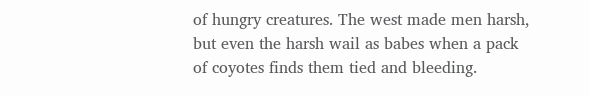of hungry creatures. The west made men harsh, but even the harsh wail as babes when a pack of coyotes finds them tied and bleeding.